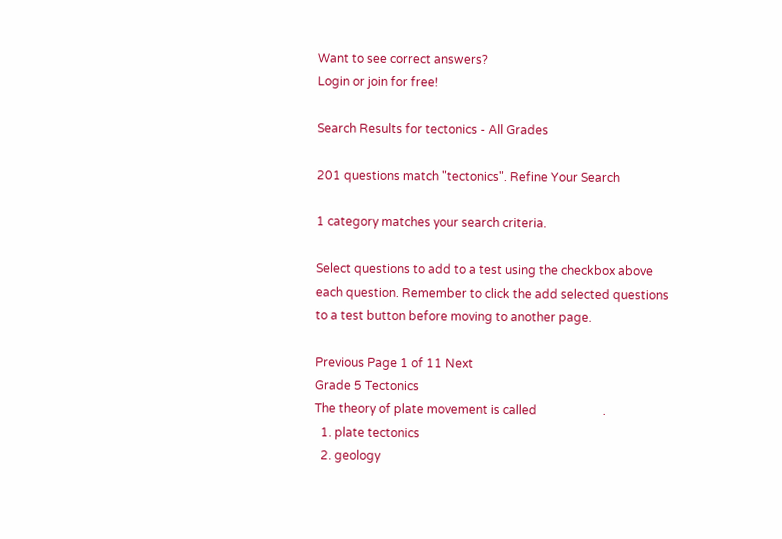Want to see correct answers?
Login or join for free!

Search Results for tectonics - All Grades

201 questions match "tectonics". Refine Your Search

1 category matches your search criteria.

Select questions to add to a test using the checkbox above each question. Remember to click the add selected questions to a test button before moving to another page.

Previous Page 1 of 11 Next
Grade 5 Tectonics
The theory of plate movement is called                      .
  1. plate tectonics
  2. geology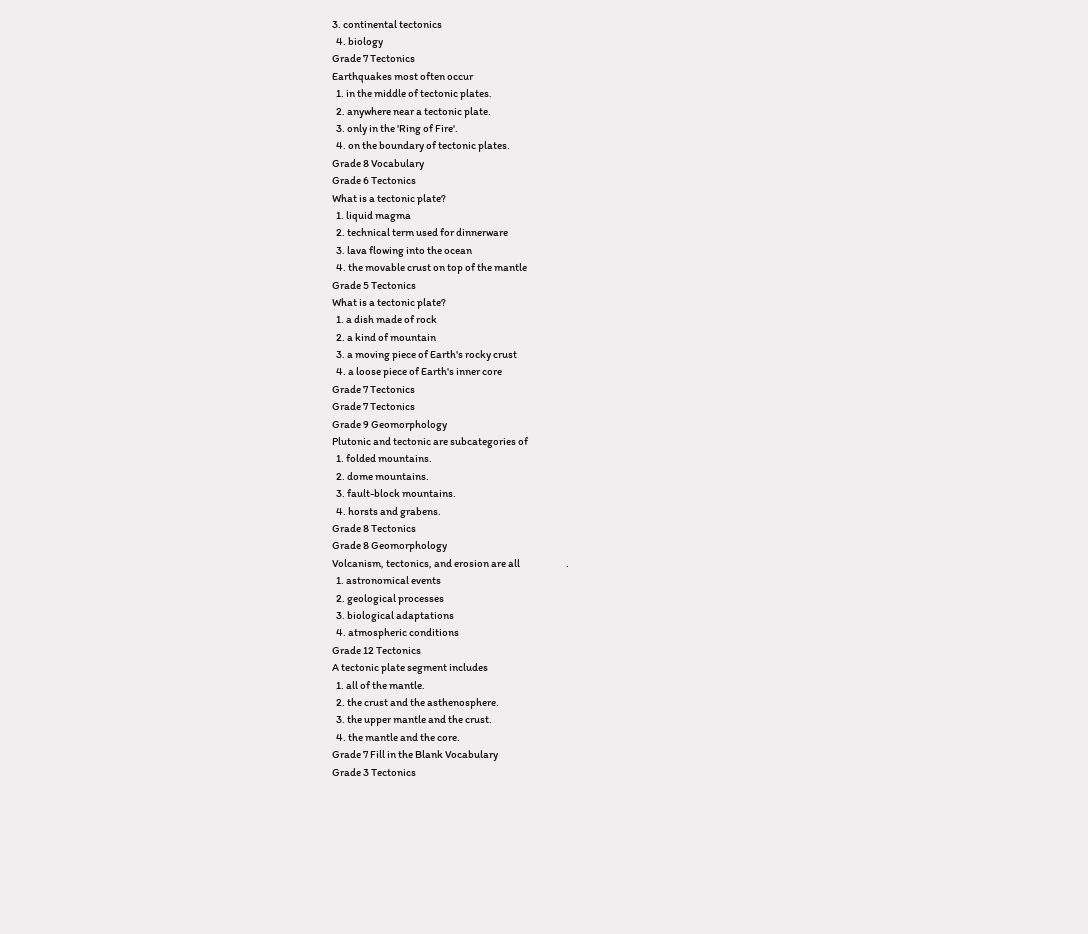3. continental tectonics
  4. biology
Grade 7 Tectonics
Earthquakes most often occur
  1. in the middle of tectonic plates.
  2. anywhere near a tectonic plate.
  3. only in the 'Ring of Fire'.
  4. on the boundary of tectonic plates.
Grade 8 Vocabulary
Grade 6 Tectonics
What is a tectonic plate?
  1. liquid magma
  2. technical term used for dinnerware
  3. lava flowing into the ocean
  4. the movable crust on top of the mantle
Grade 5 Tectonics
What is a tectonic plate?
  1. a dish made of rock
  2. a kind of mountain
  3. a moving piece of Earth's rocky crust
  4. a loose piece of Earth's inner core
Grade 7 Tectonics
Grade 7 Tectonics
Grade 9 Geomorphology
Plutonic and tectonic are subcategories of
  1. folded mountains.
  2. dome mountains.
  3. fault-block mountains.
  4. horsts and grabens.
Grade 8 Tectonics
Grade 8 Geomorphology
Volcanism, tectonics, and erosion are all                       .
  1. astronomical events
  2. geological processes
  3. biological adaptations
  4. atmospheric conditions
Grade 12 Tectonics
A tectonic plate segment includes
  1. all of the mantle.
  2. the crust and the asthenosphere.
  3. the upper mantle and the crust.
  4. the mantle and the core.
Grade 7 Fill in the Blank Vocabulary
Grade 3 Tectonics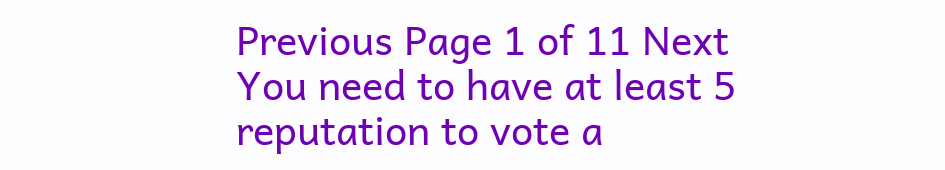Previous Page 1 of 11 Next
You need to have at least 5 reputation to vote a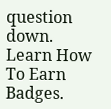question down. Learn How To Earn Badges.